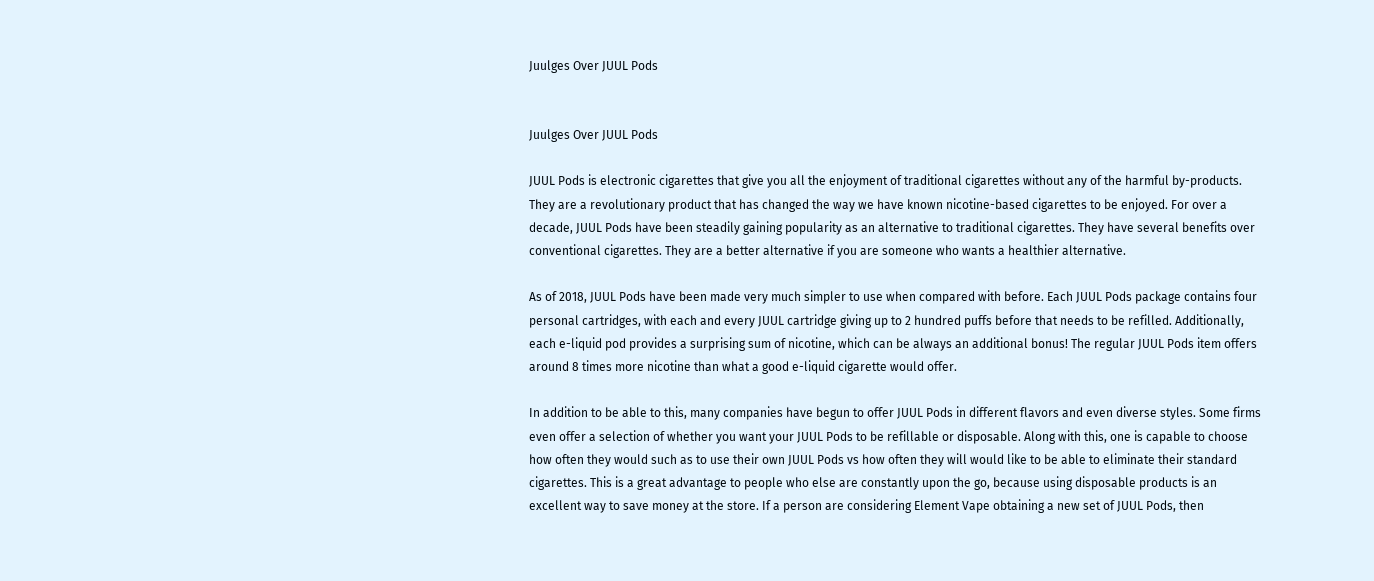Juulges Over JUUL Pods


Juulges Over JUUL Pods

JUUL Pods is electronic cigarettes that give you all the enjoyment of traditional cigarettes without any of the harmful by-products. They are a revolutionary product that has changed the way we have known nicotine-based cigarettes to be enjoyed. For over a decade, JUUL Pods have been steadily gaining popularity as an alternative to traditional cigarettes. They have several benefits over conventional cigarettes. They are a better alternative if you are someone who wants a healthier alternative.

As of 2018, JUUL Pods have been made very much simpler to use when compared with before. Each JUUL Pods package contains four personal cartridges, with each and every JUUL cartridge giving up to 2 hundred puffs before that needs to be refilled. Additionally, each e-liquid pod provides a surprising sum of nicotine, which can be always an additional bonus! The regular JUUL Pods item offers around 8 times more nicotine than what a good e-liquid cigarette would offer.

In addition to be able to this, many companies have begun to offer JUUL Pods in different flavors and even diverse styles. Some firms even offer a selection of whether you want your JUUL Pods to be refillable or disposable. Along with this, one is capable to choose how often they would such as to use their own JUUL Pods vs how often they will would like to be able to eliminate their standard cigarettes. This is a great advantage to people who else are constantly upon the go, because using disposable products is an excellent way to save money at the store. If a person are considering Element Vape obtaining a new set of JUUL Pods, then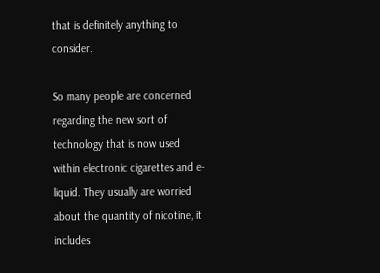that is definitely anything to consider.

So many people are concerned regarding the new sort of technology that is now used within electronic cigarettes and e-liquid. They usually are worried about the quantity of nicotine, it includes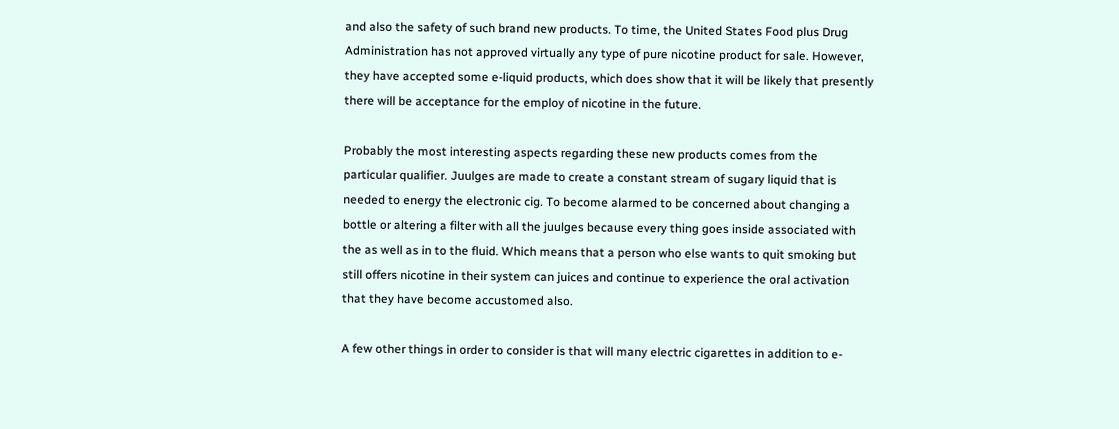and also the safety of such brand new products. To time, the United States Food plus Drug Administration has not approved virtually any type of pure nicotine product for sale. However, they have accepted some e-liquid products, which does show that it will be likely that presently there will be acceptance for the employ of nicotine in the future.

Probably the most interesting aspects regarding these new products comes from the particular qualifier. Juulges are made to create a constant stream of sugary liquid that is needed to energy the electronic cig. To become alarmed to be concerned about changing a bottle or altering a filter with all the juulges because every thing goes inside associated with the as well as in to the fluid. Which means that a person who else wants to quit smoking but still offers nicotine in their system can juices and continue to experience the oral activation that they have become accustomed also.

A few other things in order to consider is that will many electric cigarettes in addition to e-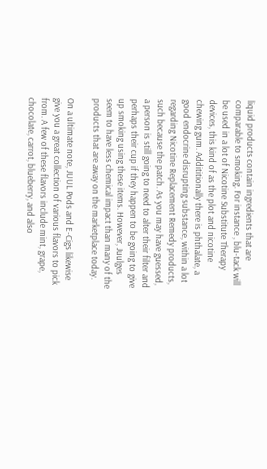liquid products contain ingredients that are comparable to smoking. For instance , blu-tack will be used in a lot of Nicotine Substitute Therapy devices, this kind of as the plot and nicotine chewing gum. Addititionally there is phthalate, a good endocrine disrupting substance, within a lot regarding Nicotine Replacement Remedy products, such because the patch. As you may have guessed, a person is still going to need to alter their filter and perhaps their cup if they happen to be going to give up smoking using these items. However, Juulges seem to have less chemical impact than many of the products that are away on the marketplace today.

On a ultimate note, JUUL Pods and E-Cigs likewise give you a great collection of various flavors to pick from. A few of these flavors include mint, grape, chocolate, carrot, blueberry, and also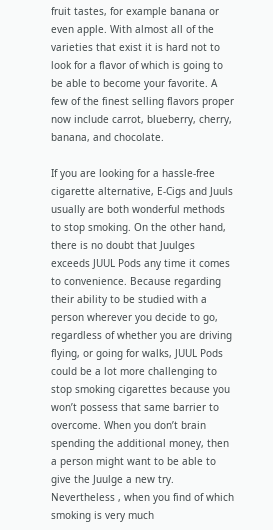fruit tastes, for example banana or even apple. With almost all of the varieties that exist it is hard not to look for a flavor of which is going to be able to become your favorite. A few of the finest selling flavors proper now include carrot, blueberry, cherry, banana, and chocolate.

If you are looking for a hassle-free cigarette alternative, E-Cigs and Juuls usually are both wonderful methods to stop smoking. On the other hand, there is no doubt that Juulges exceeds JUUL Pods any time it comes to convenience. Because regarding their ability to be studied with a person wherever you decide to go, regardless of whether you are driving flying, or going for walks, JUUL Pods could be a lot more challenging to stop smoking cigarettes because you won’t possess that same barrier to overcome. When you don’t brain spending the additional money, then a person might want to be able to give the Juulge a new try. Nevertheless , when you find of which smoking is very much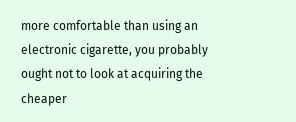more comfortable than using an electronic cigarette, you probably ought not to look at acquiring the cheaper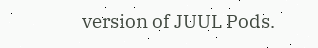version of JUUL Pods.